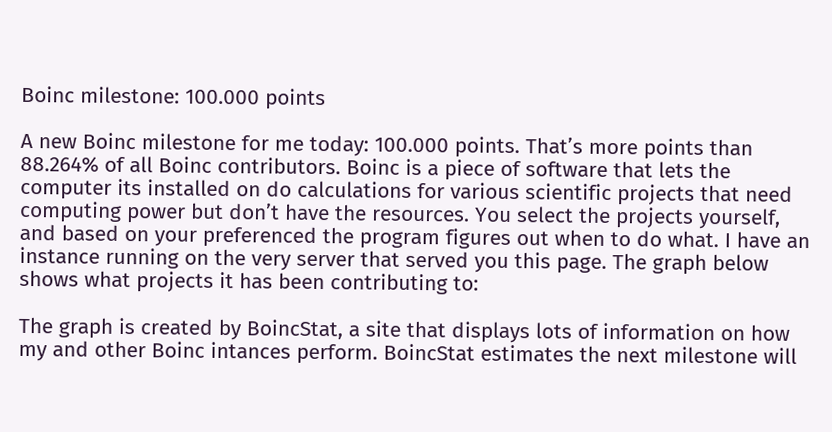Boinc milestone: 100.000 points

A new Boinc milestone for me today: 100.000 points. That’s more points than 88.264% of all Boinc contributors. Boinc is a piece of software that lets the computer its installed on do calculations for various scientific projects that need computing power but don’t have the resources. You select the projects yourself, and based on your preferenced the program figures out when to do what. I have an instance running on the very server that served you this page. The graph below shows what projects it has been contributing to:

The graph is created by BoincStat, a site that displays lots of information on how my and other Boinc intances perform. BoincStat estimates the next milestone will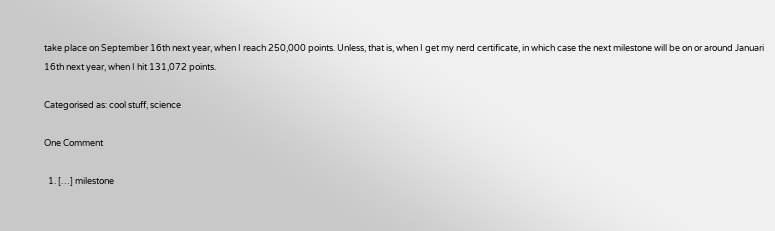take place on September 16th next year, when I reach 250,000 points. Unless, that is, when I get my nerd certificate, in which case the next milestone will be on or around Januari 16th next year, when I hit 131,072 points.

Categorised as: cool stuff, science

One Comment

  1. […] milestone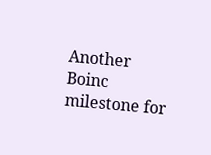Another Boinc milestone for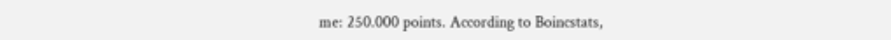me: 250.000 points. According to Boincstats,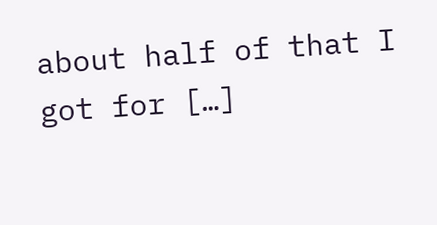about half of that I got for […]